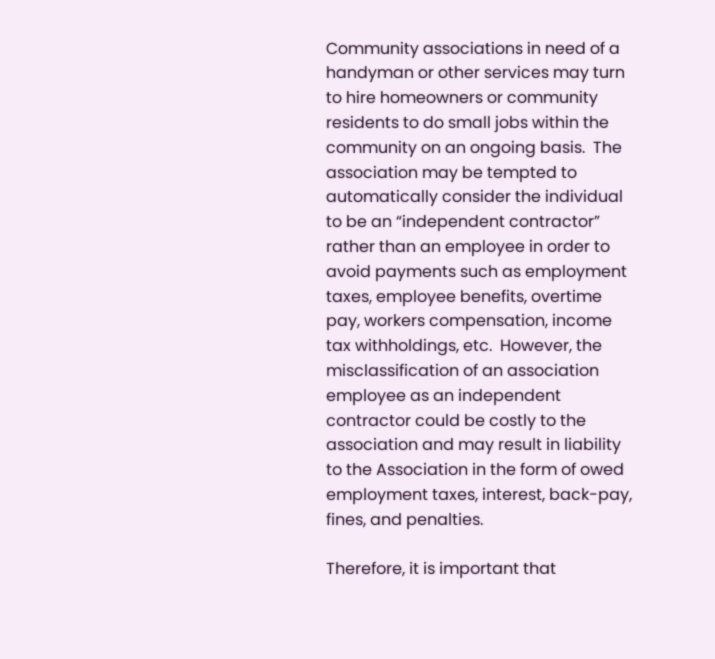Community associations in need of a handyman or other services may turn to hire homeowners or community residents to do small jobs within the community on an ongoing basis.  The association may be tempted to automatically consider the individual to be an “independent contractor” rather than an employee in order to avoid payments such as employment taxes, employee benefits, overtime pay, workers compensation, income tax withholdings, etc.  However, the misclassification of an association employee as an independent contractor could be costly to the association and may result in liability to the Association in the form of owed employment taxes, interest, back-pay, fines, and penalties.

Therefore, it is important that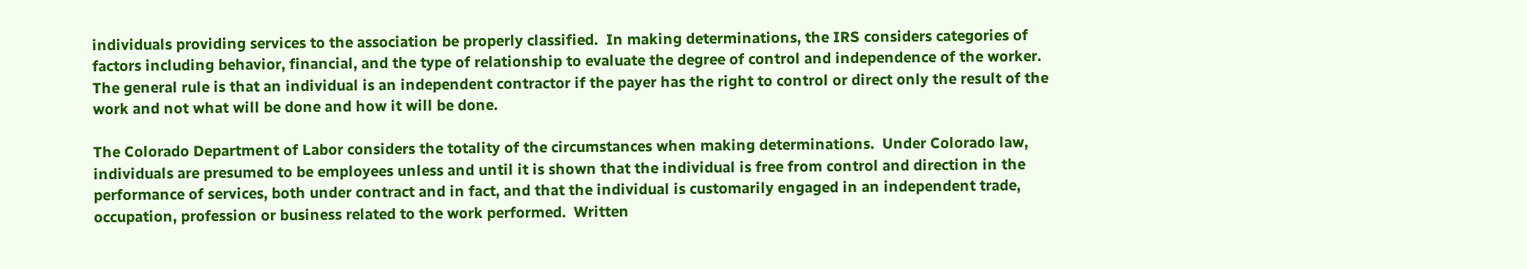individuals providing services to the association be properly classified.  In making determinations, the IRS considers categories of factors including behavior, financial, and the type of relationship to evaluate the degree of control and independence of the worker.  The general rule is that an individual is an independent contractor if the payer has the right to control or direct only the result of the work and not what will be done and how it will be done.

The Colorado Department of Labor considers the totality of the circumstances when making determinations.  Under Colorado law, individuals are presumed to be employees unless and until it is shown that the individual is free from control and direction in the performance of services, both under contract and in fact, and that the individual is customarily engaged in an independent trade, occupation, profession or business related to the work performed.  Written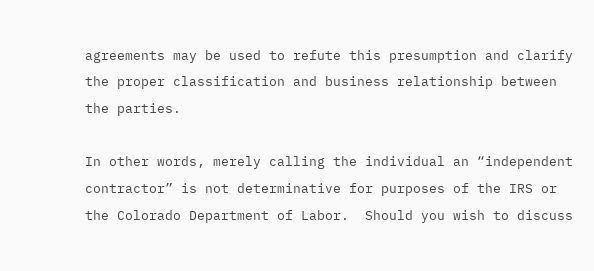agreements may be used to refute this presumption and clarify the proper classification and business relationship between the parties.

In other words, merely calling the individual an “independent contractor” is not determinative for purposes of the IRS or the Colorado Department of Labor.  Should you wish to discuss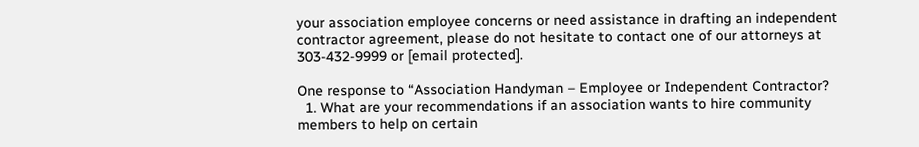your association employee concerns or need assistance in drafting an independent contractor agreement, please do not hesitate to contact one of our attorneys at 303-432-9999 or [email protected].

One response to “Association Handyman – Employee or Independent Contractor?
  1. What are your recommendations if an association wants to hire community members to help on certain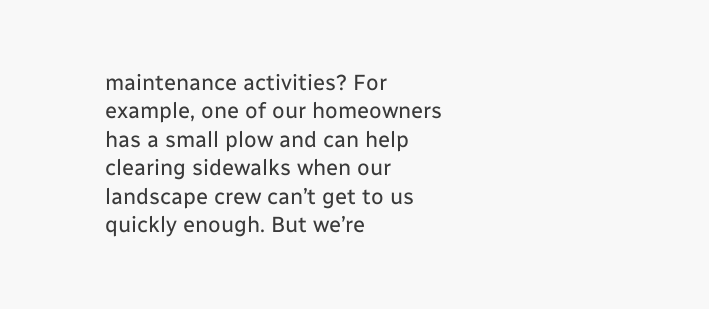maintenance activities? For example, one of our homeowners has a small plow and can help clearing sidewalks when our landscape crew can’t get to us quickly enough. But we’re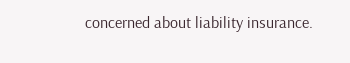concerned about liability insurance.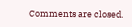Comments are closed.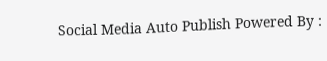Social Media Auto Publish Powered By :